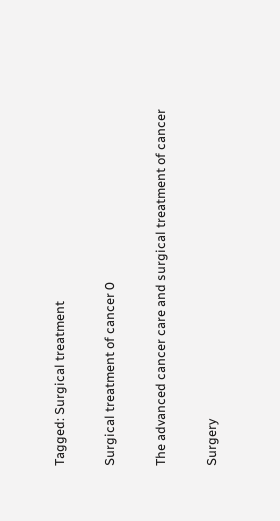Tagged: Surgical treatment

Surgical treatment of cancer 0

The advanced cancer care and surgical treatment of cancer

Surgery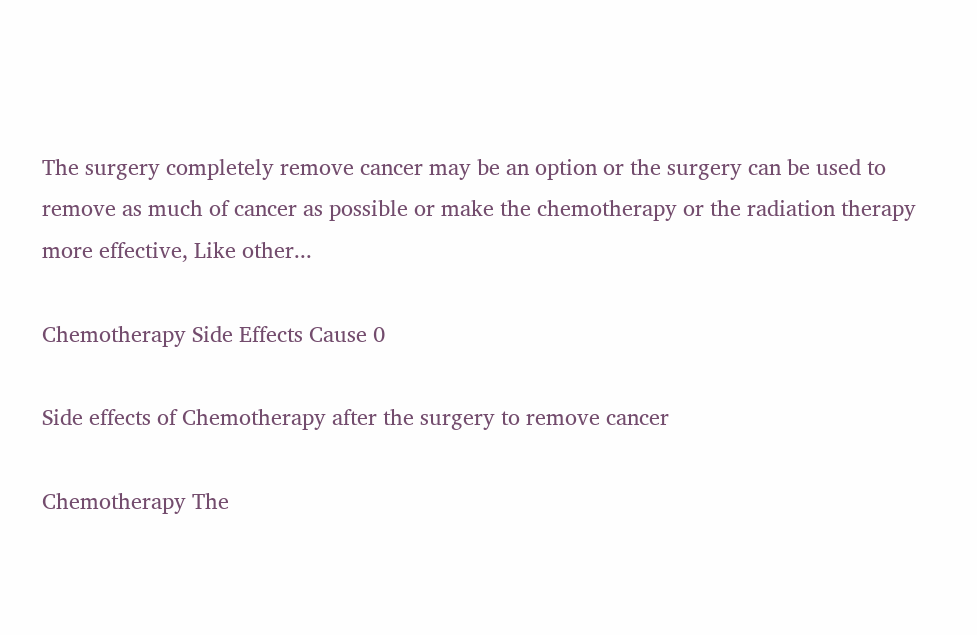The surgery completely remove cancer may be an option or the surgery can be used to remove as much of cancer as possible or make the chemotherapy or the radiation therapy more effective, Like other...

Chemotherapy Side Effects Cause 0

Side effects of Chemotherapy after the surgery to remove cancer

Chemotherapy The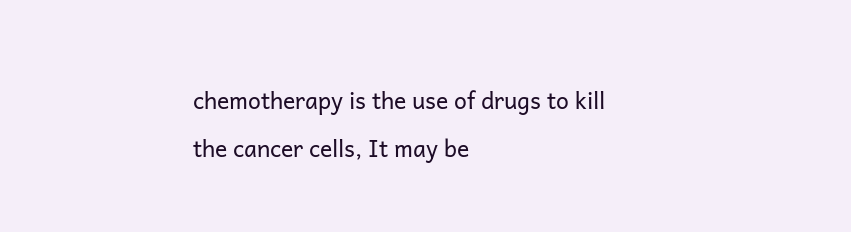chemotherapy is the use of drugs to kill the cancer cells, It may be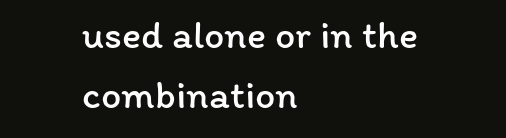used alone or in the combination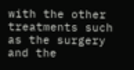with the other treatments such as the surgery and the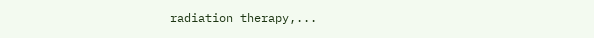radiation therapy,...